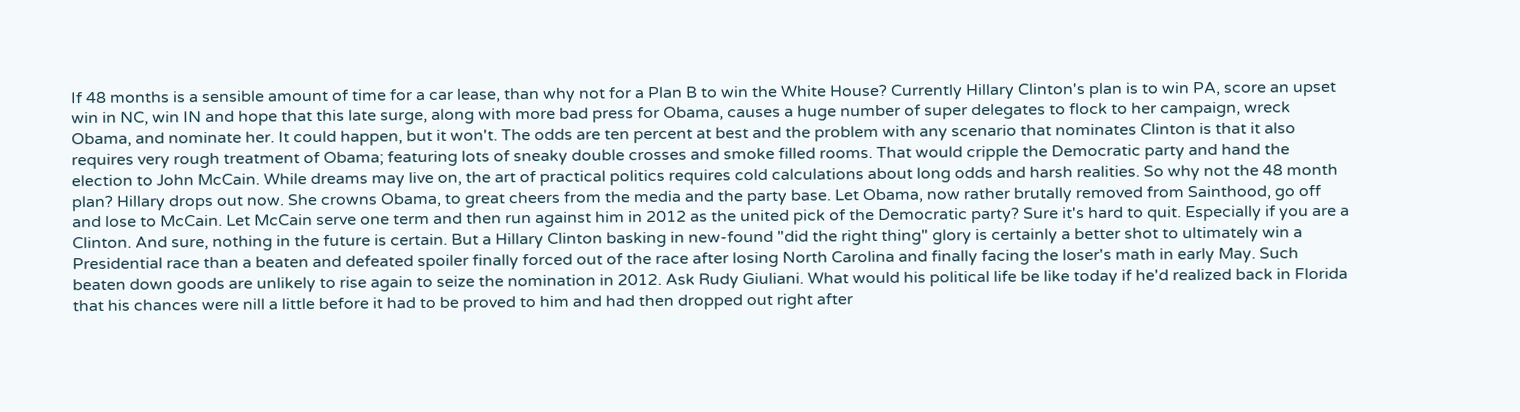If 48 months is a sensible amount of time for a car lease, than why not for a Plan B to win the White House? Currently Hillary Clinton's plan is to win PA, score an upset win in NC, win IN and hope that this late surge, along with more bad press for Obama, causes a huge number of super delegates to flock to her campaign, wreck Obama, and nominate her. It could happen, but it won't. The odds are ten percent at best and the problem with any scenario that nominates Clinton is that it also requires very rough treatment of Obama; featuring lots of sneaky double crosses and smoke filled rooms. That would cripple the Democratic party and hand the election to John McCain. While dreams may live on, the art of practical politics requires cold calculations about long odds and harsh realities. So why not the 48 month plan? Hillary drops out now. She crowns Obama, to great cheers from the media and the party base. Let Obama, now rather brutally removed from Sainthood, go off and lose to McCain. Let McCain serve one term and then run against him in 2012 as the united pick of the Democratic party? Sure it's hard to quit. Especially if you are a Clinton. And sure, nothing in the future is certain. But a Hillary Clinton basking in new-found "did the right thing" glory is certainly a better shot to ultimately win a Presidential race than a beaten and defeated spoiler finally forced out of the race after losing North Carolina and finally facing the loser's math in early May. Such beaten down goods are unlikely to rise again to seize the nomination in 2012. Ask Rudy Giuliani. What would his political life be like today if he'd realized back in Florida that his chances were nill a little before it had to be proved to him and had then dropped out right after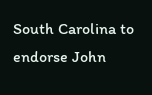South Carolina to endorse John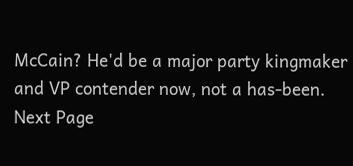McCain? He'd be a major party kingmaker and VP contender now, not a has-been.
Next Page